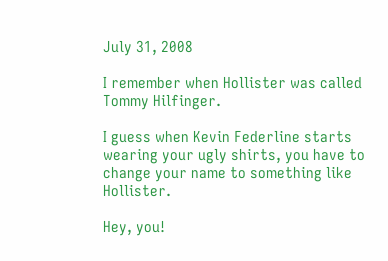July 31, 2008

I remember when Hollister was called Tommy Hilfinger.

I guess when Kevin Federline starts wearing your ugly shirts, you have to change your name to something like Hollister.

Hey, you!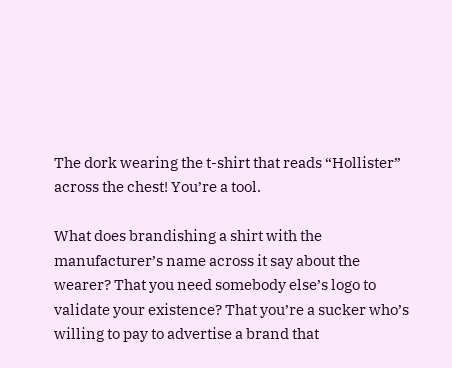The dork wearing the t-shirt that reads “Hollister” across the chest! You’re a tool.

What does brandishing a shirt with the manufacturer’s name across it say about the wearer? That you need somebody else’s logo to validate your existence? That you’re a sucker who’s willing to pay to advertise a brand that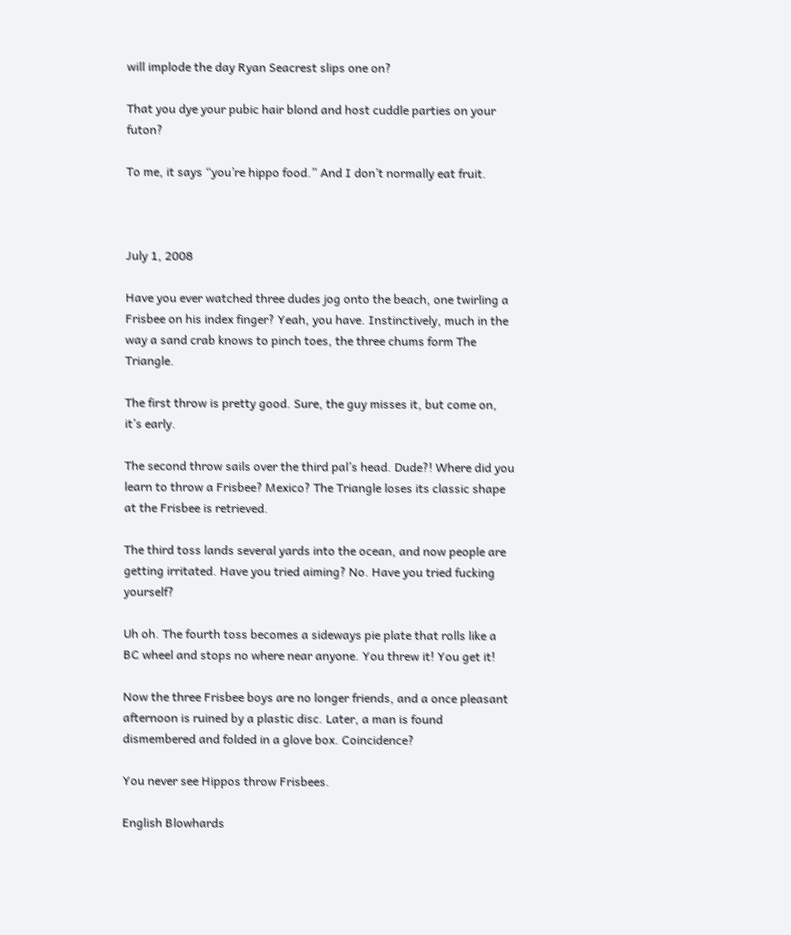will implode the day Ryan Seacrest slips one on?

That you dye your pubic hair blond and host cuddle parties on your futon?

To me, it says “you’re hippo food.” And I don’t normally eat fruit.



July 1, 2008

Have you ever watched three dudes jog onto the beach, one twirling a Frisbee on his index finger? Yeah, you have. Instinctively, much in the way a sand crab knows to pinch toes, the three chums form The Triangle.

The first throw is pretty good. Sure, the guy misses it, but come on, it’s early.

The second throw sails over the third pal’s head. Dude?! Where did you learn to throw a Frisbee? Mexico? The Triangle loses its classic shape at the Frisbee is retrieved.

The third toss lands several yards into the ocean, and now people are getting irritated. Have you tried aiming? No. Have you tried fucking yourself?

Uh oh. The fourth toss becomes a sideways pie plate that rolls like a BC wheel and stops no where near anyone. You threw it! You get it!

Now the three Frisbee boys are no longer friends, and a once pleasant afternoon is ruined by a plastic disc. Later, a man is found dismembered and folded in a glove box. Coincidence?

You never see Hippos throw Frisbees.

English Blowhards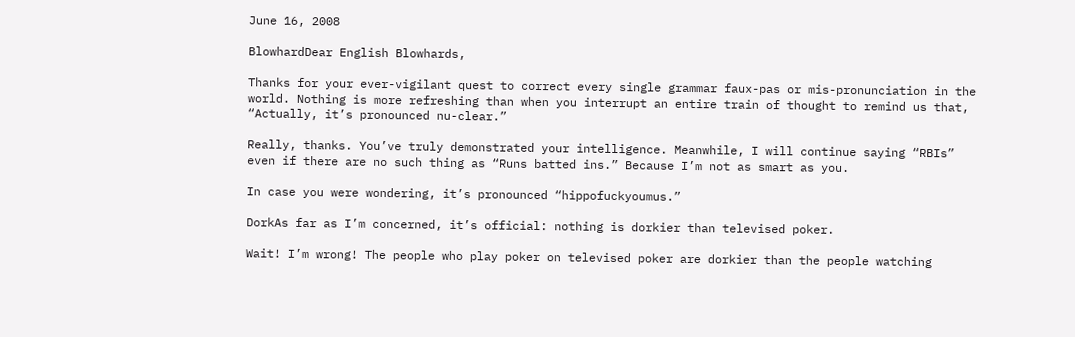June 16, 2008

BlowhardDear English Blowhards,

Thanks for your ever-vigilant quest to correct every single grammar faux-pas or mis-pronunciation in the world. Nothing is more refreshing than when you interrupt an entire train of thought to remind us that, “Actually, it’s pronounced nu-clear.”

Really, thanks. You’ve truly demonstrated your intelligence. Meanwhile, I will continue saying “RBIs” even if there are no such thing as “Runs batted ins.” Because I’m not as smart as you.

In case you were wondering, it’s pronounced “hippofuckyoumus.”

DorkAs far as I’m concerned, it’s official: nothing is dorkier than televised poker.

Wait! I’m wrong! The people who play poker on televised poker are dorkier than the people watching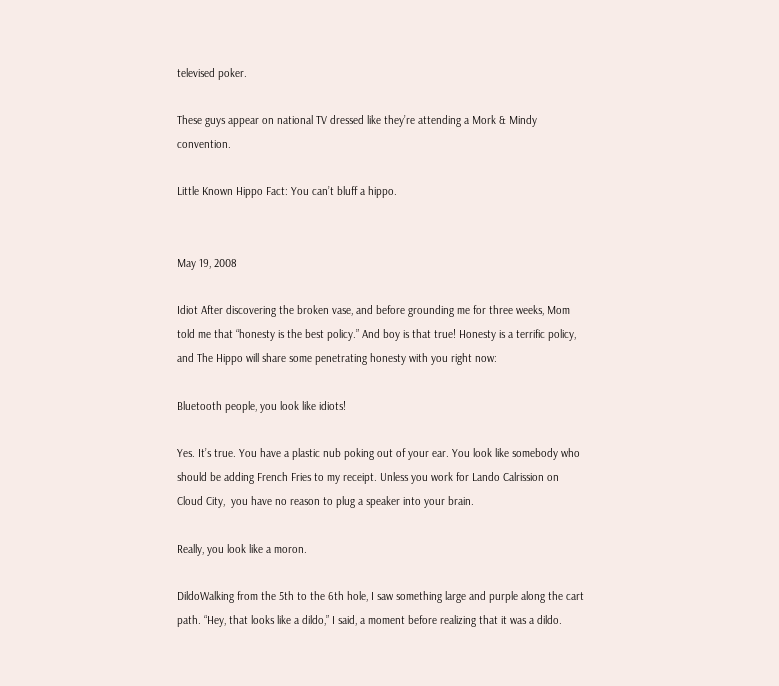televised poker.

These guys appear on national TV dressed like they’re attending a Mork & Mindy convention.

Little Known Hippo Fact: You can’t bluff a hippo.


May 19, 2008

Idiot After discovering the broken vase, and before grounding me for three weeks, Mom told me that “honesty is the best policy.” And boy is that true! Honesty is a terrific policy, and The Hippo will share some penetrating honesty with you right now:

Bluetooth people, you look like idiots!

Yes. It’s true. You have a plastic nub poking out of your ear. You look like somebody who should be adding French Fries to my receipt. Unless you work for Lando Calrission on Cloud City,  you have no reason to plug a speaker into your brain.

Really, you look like a moron.

DildoWalking from the 5th to the 6th hole, I saw something large and purple along the cart path. “Hey, that looks like a dildo,” I said, a moment before realizing that it was a dildo.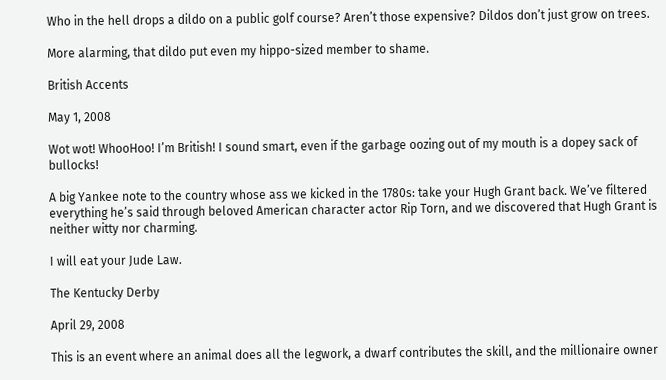Who in the hell drops a dildo on a public golf course? Aren’t those expensive? Dildos don’t just grow on trees.

More alarming, that dildo put even my hippo-sized member to shame.

British Accents

May 1, 2008

Wot wot! WhooHoo! I’m British! I sound smart, even if the garbage oozing out of my mouth is a dopey sack of bullocks!

A big Yankee note to the country whose ass we kicked in the 1780s: take your Hugh Grant back. We’ve filtered everything he’s said through beloved American character actor Rip Torn, and we discovered that Hugh Grant is neither witty nor charming.

I will eat your Jude Law.

The Kentucky Derby

April 29, 2008

This is an event where an animal does all the legwork, a dwarf contributes the skill, and the millionaire owner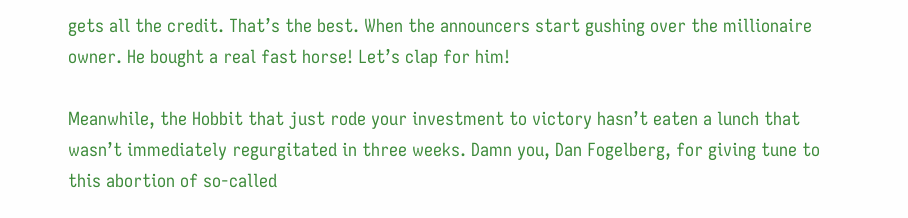gets all the credit. That’s the best. When the announcers start gushing over the millionaire owner. He bought a real fast horse! Let’s clap for him!

Meanwhile, the Hobbit that just rode your investment to victory hasn’t eaten a lunch that wasn’t immediately regurgitated in three weeks. Damn you, Dan Fogelberg, for giving tune to this abortion of so-called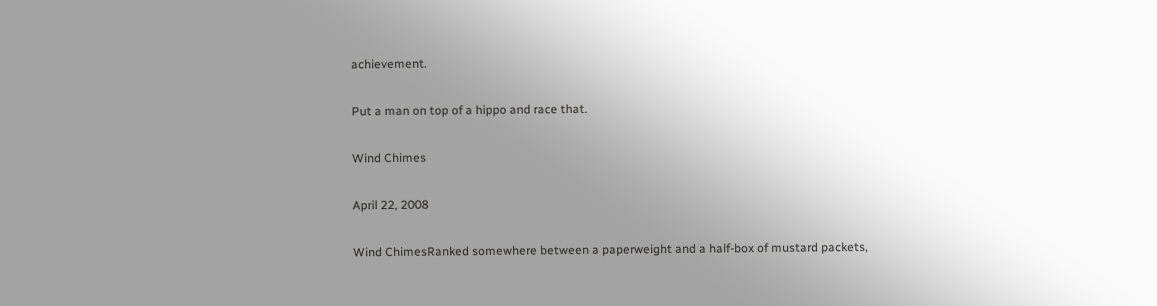achievement.

Put a man on top of a hippo and race that.

Wind Chimes

April 22, 2008

Wind ChimesRanked somewhere between a paperweight and a half-box of mustard packets,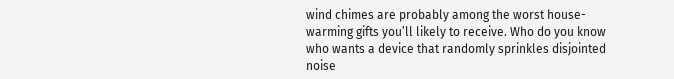wind chimes are probably among the worst house-warming gifts you’ll likely to receive. Who do you know who wants a device that randomly sprinkles disjointed noise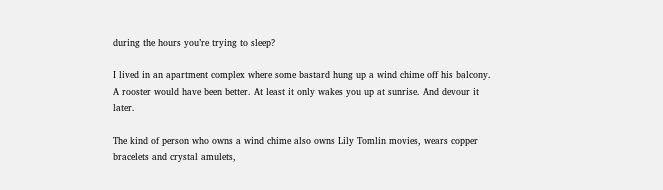during the hours you’re trying to sleep?

I lived in an apartment complex where some bastard hung up a wind chime off his balcony. A rooster would have been better. At least it only wakes you up at sunrise. And devour it later.

The kind of person who owns a wind chime also owns Lily Tomlin movies, wears copper bracelets and crystal amulets,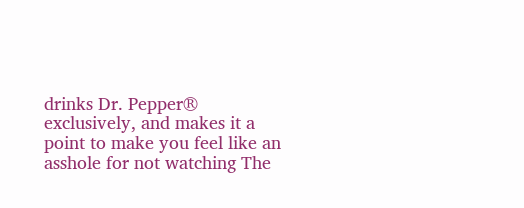drinks Dr. Pepper® exclusively, and makes it a point to make you feel like an asshole for not watching The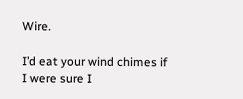Wire.

I’d eat your wind chimes if I were sure I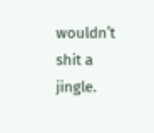wouldn’t shit a jingle.